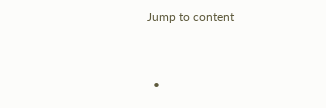Jump to content


  •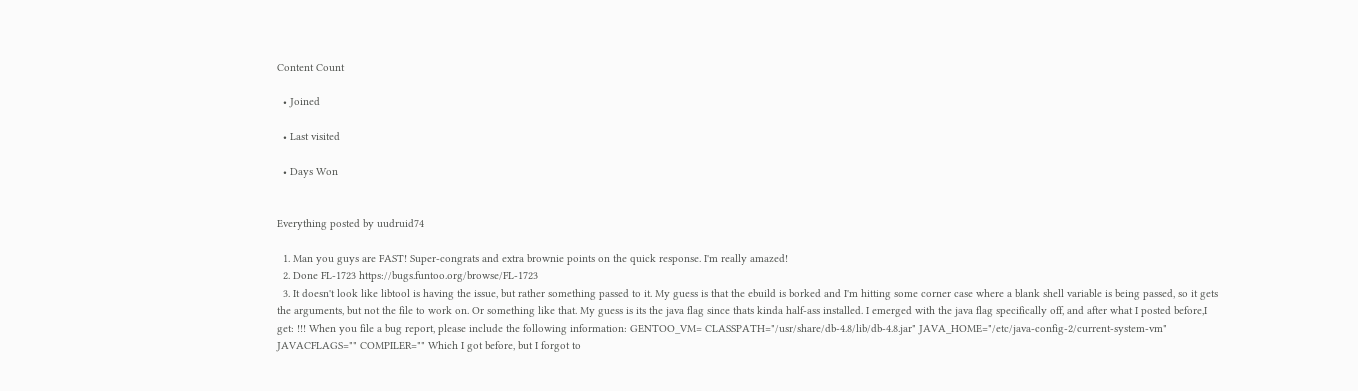Content Count

  • Joined

  • Last visited

  • Days Won


Everything posted by uudruid74

  1. Man you guys are FAST! Super-congrats and extra brownie points on the quick response. I'm really amazed!
  2. Done FL-1723 https://bugs.funtoo.org/browse/FL-1723
  3. It doesn't look like libtool is having the issue, but rather something passed to it. My guess is that the ebuild is borked and I'm hitting some corner case where a blank shell variable is being passed, so it gets the arguments, but not the file to work on. Or something like that. My guess is its the java flag since thats kinda half-ass installed. I emerged with the java flag specifically off, and after what I posted before,I get: !!! When you file a bug report, please include the following information: GENTOO_VM= CLASSPATH="/usr/share/db-4.8/lib/db-4.8.jar" JAVA_HOME="/etc/java-config-2/current-system-vm" JAVACFLAGS="" COMPILER="" Which I got before, but I forgot to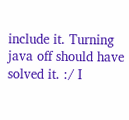include it. Turning java off should have solved it. :/ I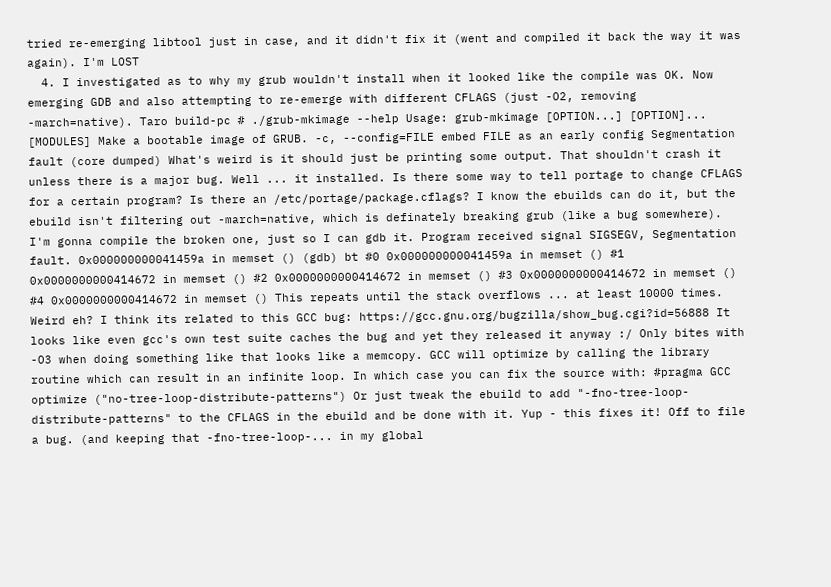tried re-emerging libtool just in case, and it didn't fix it (went and compiled it back the way it was again). I'm LOST
  4. I investigated as to why my grub wouldn't install when it looked like the compile was OK. Now emerging GDB and also attempting to re-emerge with different CFLAGS (just -O2, removing -march=native). Taro build-pc # ./grub-mkimage --help Usage: grub-mkimage [OPTION...] [OPTION]... [MODULES] Make a bootable image of GRUB. -c, --config=FILE embed FILE as an early config Segmentation fault (core dumped) What's weird is it should just be printing some output. That shouldn't crash it unless there is a major bug. Well ... it installed. Is there some way to tell portage to change CFLAGS for a certain program? Is there an /etc/portage/package.cflags? I know the ebuilds can do it, but the ebuild isn't filtering out -march=native, which is definately breaking grub (like a bug somewhere). I'm gonna compile the broken one, just so I can gdb it. Program received signal SIGSEGV, Segmentation fault. 0x000000000041459a in memset () (gdb) bt #0 0x000000000041459a in memset () #1 0x0000000000414672 in memset () #2 0x0000000000414672 in memset () #3 0x0000000000414672 in memset () #4 0x0000000000414672 in memset () This repeats until the stack overflows ... at least 10000 times. Weird eh? I think its related to this GCC bug: https://gcc.gnu.org/bugzilla/show_bug.cgi?id=56888 It looks like even gcc's own test suite caches the bug and yet they released it anyway :/ Only bites with -O3 when doing something like that looks like a memcopy. GCC will optimize by calling the library routine which can result in an infinite loop. In which case you can fix the source with: #pragma GCC optimize ("no-tree-loop-distribute-patterns") Or just tweak the ebuild to add "-fno-tree-loop-distribute-patterns" to the CFLAGS in the ebuild and be done with it. Yup - this fixes it! Off to file a bug. (and keeping that -fno-tree-loop-... in my global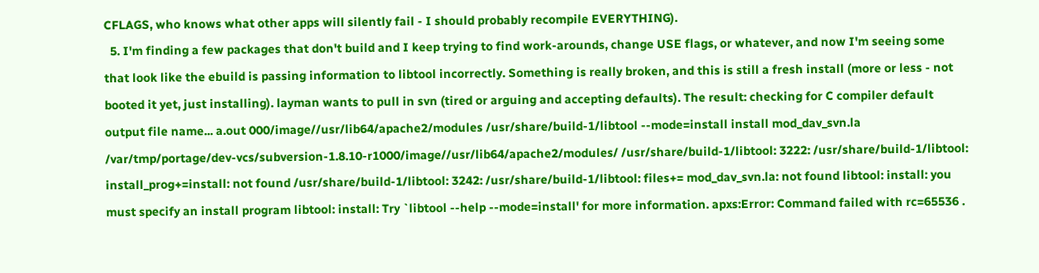CFLAGS, who knows what other apps will silently fail - I should probably recompile EVERYTHING).
  5. I'm finding a few packages that don't build and I keep trying to find work-arounds, change USE flags, or whatever, and now I'm seeing some that look like the ebuild is passing information to libtool incorrectly. Something is really broken, and this is still a fresh install (more or less - not booted it yet, just installing). layman wants to pull in svn (tired or arguing and accepting defaults). The result: checking for C compiler default output file name... a.out 000/image//usr/lib64/apache2/modules /usr/share/build-1/libtool --mode=install install mod_dav_svn.la /var/tmp/portage/dev-vcs/subversion-1.8.10-r1000/image//usr/lib64/apache2/modules/ /usr/share/build-1/libtool: 3222: /usr/share/build-1/libtool: install_prog+=install: not found /usr/share/build-1/libtool: 3242: /usr/share/build-1/libtool: files+= mod_dav_svn.la: not found libtool: install: you must specify an install program libtool: install: Try `libtool --help --mode=install' for more information. apxs:Error: Command failed with rc=65536 .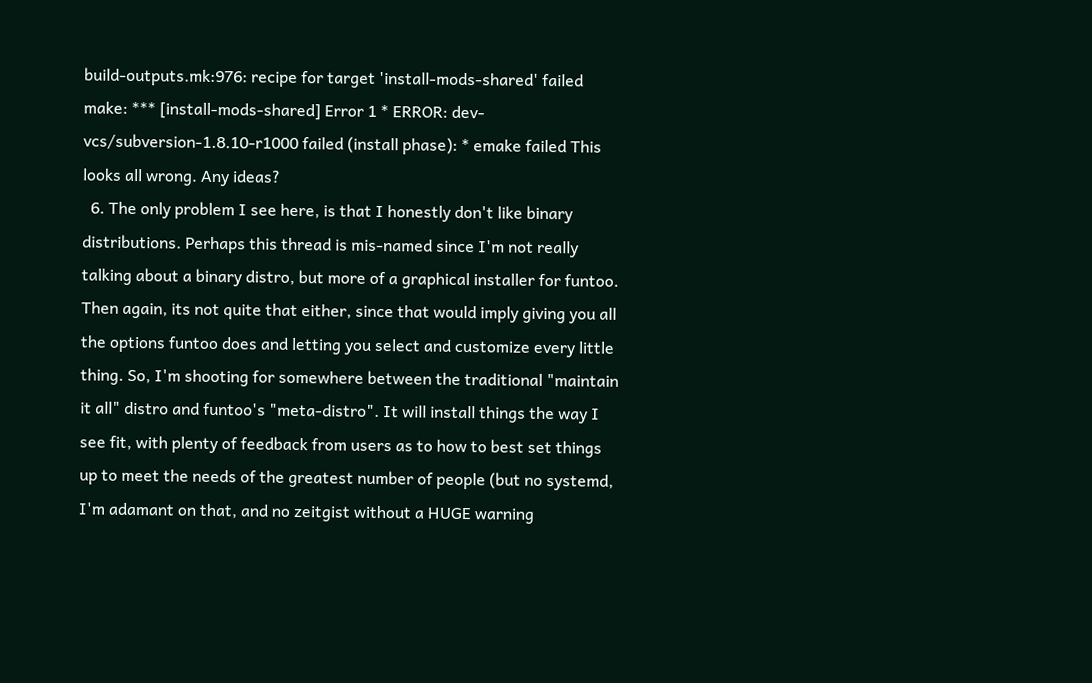build-outputs.mk:976: recipe for target 'install-mods-shared' failed make: *** [install-mods-shared] Error 1 * ERROR: dev-vcs/subversion-1.8.10-r1000 failed (install phase): * emake failed This looks all wrong. Any ideas?
  6. The only problem I see here, is that I honestly don't like binary distributions. Perhaps this thread is mis-named since I'm not really talking about a binary distro, but more of a graphical installer for funtoo. Then again, its not quite that either, since that would imply giving you all the options funtoo does and letting you select and customize every little thing. So, I'm shooting for somewhere between the traditional "maintain it all" distro and funtoo's "meta-distro". It will install things the way I see fit, with plenty of feedback from users as to how to best set things up to meet the needs of the greatest number of people (but no systemd, I'm adamant on that, and no zeitgist without a HUGE warning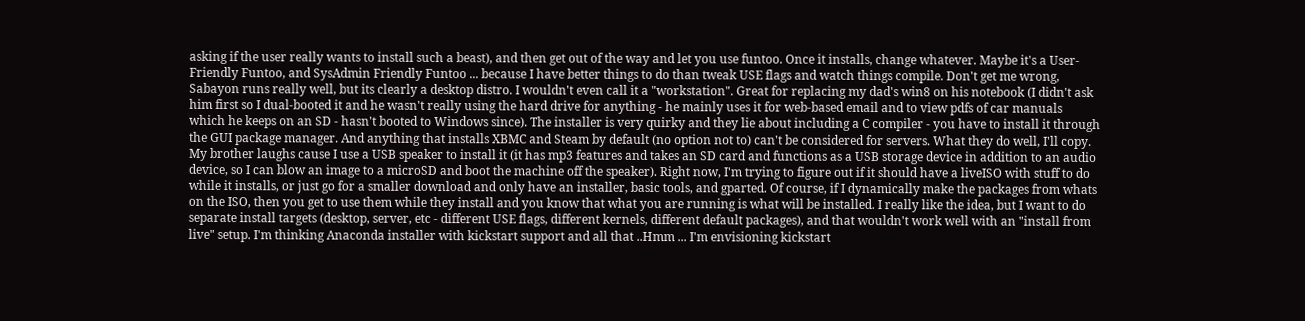asking if the user really wants to install such a beast), and then get out of the way and let you use funtoo. Once it installs, change whatever. Maybe it's a User-Friendly Funtoo, and SysAdmin Friendly Funtoo ... because I have better things to do than tweak USE flags and watch things compile. Don't get me wrong, Sabayon runs really well, but its clearly a desktop distro. I wouldn't even call it a "workstation". Great for replacing my dad's win8 on his notebook (I didn't ask him first so I dual-booted it and he wasn't really using the hard drive for anything - he mainly uses it for web-based email and to view pdfs of car manuals which he keeps on an SD - hasn't booted to Windows since). The installer is very quirky and they lie about including a C compiler - you have to install it through the GUI package manager. And anything that installs XBMC and Steam by default (no option not to) can't be considered for servers. What they do well, I'll copy. My brother laughs cause I use a USB speaker to install it (it has mp3 features and takes an SD card and functions as a USB storage device in addition to an audio device, so I can blow an image to a microSD and boot the machine off the speaker). Right now, I'm trying to figure out if it should have a liveISO with stuff to do while it installs, or just go for a smaller download and only have an installer, basic tools, and gparted. Of course, if I dynamically make the packages from whats on the ISO, then you get to use them while they install and you know that what you are running is what will be installed. I really like the idea, but I want to do separate install targets (desktop, server, etc - different USE flags, different kernels, different default packages), and that wouldn't work well with an "install from live" setup. I'm thinking Anaconda installer with kickstart support and all that ..Hmm ... I'm envisioning kickstart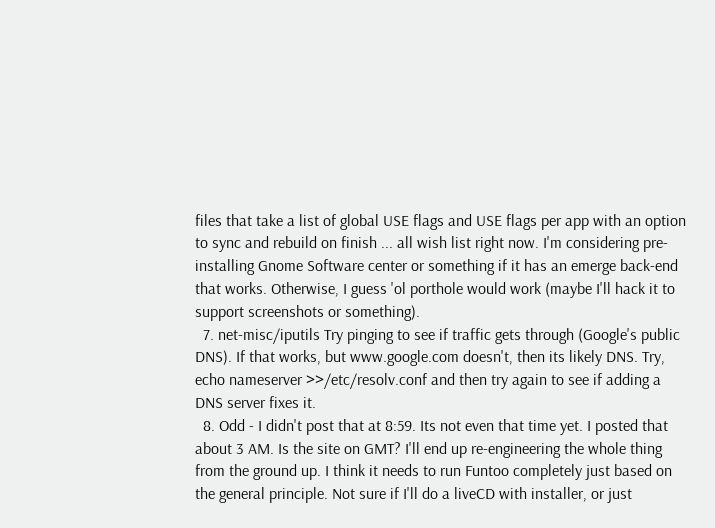files that take a list of global USE flags and USE flags per app with an option to sync and rebuild on finish ... all wish list right now. I'm considering pre-installing Gnome Software center or something if it has an emerge back-end that works. Otherwise, I guess 'ol porthole would work (maybe I'll hack it to support screenshots or something).
  7. net-misc/iputils Try pinging to see if traffic gets through (Google's public DNS). If that works, but www.google.com doesn't, then its likely DNS. Try, echo nameserver >>/etc/resolv.conf and then try again to see if adding a DNS server fixes it.
  8. Odd - I didn't post that at 8:59. Its not even that time yet. I posted that about 3 AM. Is the site on GMT? I'll end up re-engineering the whole thing from the ground up. I think it needs to run Funtoo completely just based on the general principle. Not sure if I'll do a liveCD with installer, or just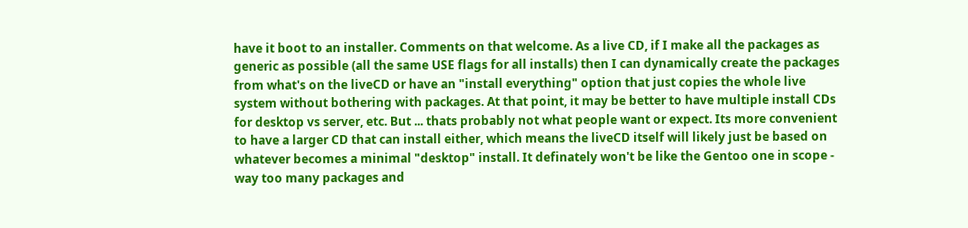have it boot to an installer. Comments on that welcome. As a live CD, if I make all the packages as generic as possible (all the same USE flags for all installs) then I can dynamically create the packages from what's on the liveCD or have an "install everything" option that just copies the whole live system without bothering with packages. At that point, it may be better to have multiple install CDs for desktop vs server, etc. But ... thats probably not what people want or expect. Its more convenient to have a larger CD that can install either, which means the liveCD itself will likely just be based on whatever becomes a minimal "desktop" install. It definately won't be like the Gentoo one in scope - way too many packages and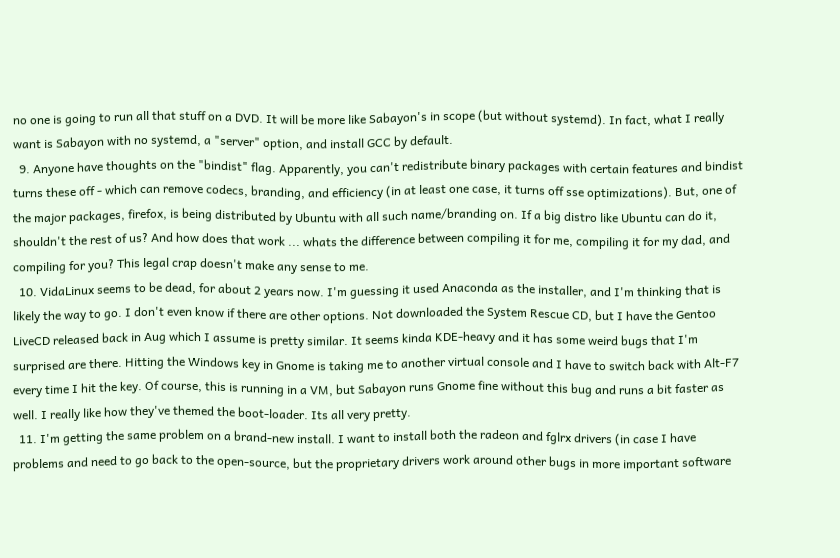no one is going to run all that stuff on a DVD. It will be more like Sabayon's in scope (but without systemd). In fact, what I really want is Sabayon with no systemd, a "server" option, and install GCC by default.
  9. Anyone have thoughts on the "bindist" flag. Apparently, you can't redistribute binary packages with certain features and bindist turns these off - which can remove codecs, branding, and efficiency (in at least one case, it turns off sse optimizations). But, one of the major packages, firefox, is being distributed by Ubuntu with all such name/branding on. If a big distro like Ubuntu can do it, shouldn't the rest of us? And how does that work ... whats the difference between compiling it for me, compiling it for my dad, and compiling for you? This legal crap doesn't make any sense to me.
  10. VidaLinux seems to be dead, for about 2 years now. I'm guessing it used Anaconda as the installer, and I'm thinking that is likely the way to go. I don't even know if there are other options. Not downloaded the System Rescue CD, but I have the Gentoo LiveCD released back in Aug which I assume is pretty similar. It seems kinda KDE-heavy and it has some weird bugs that I'm surprised are there. Hitting the Windows key in Gnome is taking me to another virtual console and I have to switch back with Alt-F7 every time I hit the key. Of course, this is running in a VM, but Sabayon runs Gnome fine without this bug and runs a bit faster as well. I really like how they've themed the boot-loader. Its all very pretty.
  11. I'm getting the same problem on a brand-new install. I want to install both the radeon and fglrx drivers (in case I have problems and need to go back to the open-source, but the proprietary drivers work around other bugs in more important software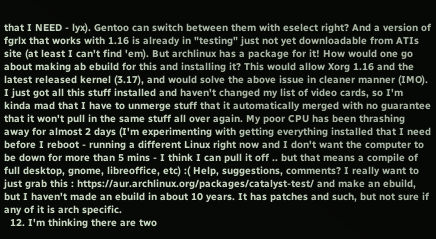that I NEED - lyx). Gentoo can switch between them with eselect right? And a version of fgrlx that works with 1.16 is already in "testing" just not yet downloadable from ATIs site (at least I can't find 'em). But archlinux has a package for it! How would one go about making ab ebuild for this and installing it? This would allow Xorg 1.16 and the latest released kernel (3.17), and would solve the above issue in cleaner manner (IMO). I just got all this stuff installed and haven't changed my list of video cards, so I'm kinda mad that I have to unmerge stuff that it automatically merged with no guarantee that it won't pull in the same stuff all over again. My poor CPU has been thrashing away for almost 2 days (I'm experimenting with getting everything installed that I need before I reboot - running a different Linux right now and I don't want the computer to be down for more than 5 mins - I think I can pull it off .. but that means a compile of full desktop, gnome, libreoffice, etc) :( Help, suggestions, comments? I really want to just grab this : https://aur.archlinux.org/packages/catalyst-test/ and make an ebuild, but I haven't made an ebuild in about 10 years. It has patches and such, but not sure if any of it is arch specific.
  12. I'm thinking there are two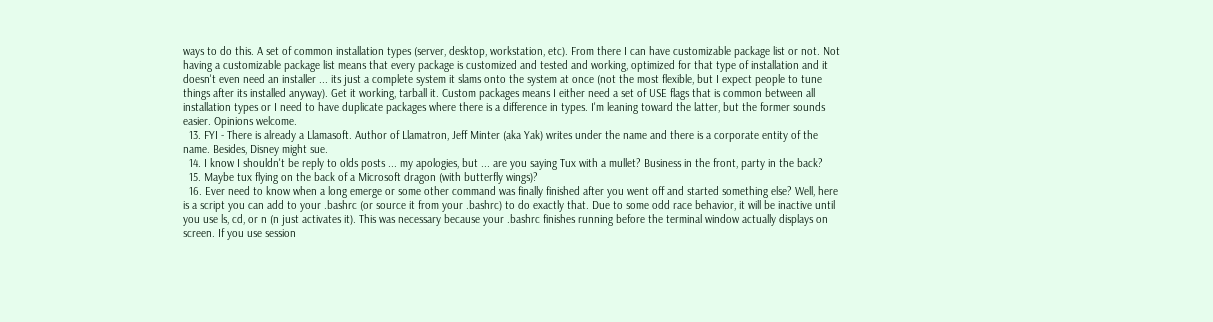ways to do this. A set of common installation types (server, desktop, workstation, etc). From there I can have customizable package list or not. Not having a customizable package list means that every package is customized and tested and working, optimized for that type of installation and it doesn't even need an installer ... its just a complete system it slams onto the system at once (not the most flexible, but I expect people to tune things after its installed anyway). Get it working, tarball it. Custom packages means I either need a set of USE flags that is common between all installation types or I need to have duplicate packages where there is a difference in types. I'm leaning toward the latter, but the former sounds easier. Opinions welcome.
  13. FYI - There is already a Llamasoft. Author of Llamatron, Jeff Minter (aka Yak) writes under the name and there is a corporate entity of the name. Besides, Disney might sue.
  14. I know I shouldn't be reply to olds posts ... my apologies, but ... are you saying Tux with a mullet? Business in the front, party in the back?
  15. Maybe tux flying on the back of a Microsoft dragon (with butterfly wings)?
  16. Ever need to know when a long emerge or some other command was finally finished after you went off and started something else? Well, here is a script you can add to your .bashrc (or source it from your .bashrc) to do exactly that. Due to some odd race behavior, it will be inactive until you use ls, cd, or n (n just activates it). This was necessary because your .bashrc finishes running before the terminal window actually displays on screen. If you use session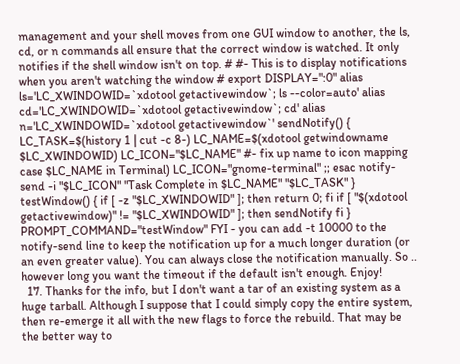management and your shell moves from one GUI window to another, the ls, cd, or n commands all ensure that the correct window is watched. It only notifies if the shell window isn't on top. # #- This is to display notifications when you aren't watching the window # export DISPLAY=":0" alias ls='LC_XWINDOWID=`xdotool getactivewindow`; ls --color=auto' alias cd='LC_XWINDOWID=`xdotool getactivewindow`; cd' alias n='LC_XWINDOWID=`xdotool getactivewindow`' sendNotify() { LC_TASK=$(history 1 | cut -c 8-) LC_NAME=$(xdotool getwindowname $LC_XWINDOWID) LC_ICON="$LC_NAME" #- fix up name to icon mapping case $LC_NAME in Terminal) LC_ICON="gnome-terminal" ;; esac notify-send -i "$LC_ICON" "Task Complete in $LC_NAME" "$LC_TASK" } testWindow() { if [ -z "$LC_XWINDOWID" ]; then return 0; fi if [ "$(xdotool getactivewindow)" != "$LC_XWINDOWID" ]; then sendNotify fi } PROMPT_COMMAND="testWindow" FYI - you can add -t 10000 to the notify-send line to keep the notification up for a much longer duration (or an even greater value). You can always close the notification manually. So .. however long you want the timeout if the default isn't enough. Enjoy!
  17. Thanks for the info, but I don't want a tar of an existing system as a huge tarball. Although I suppose that I could simply copy the entire system, then re-emerge it all with the new flags to force the rebuild. That may be the better way to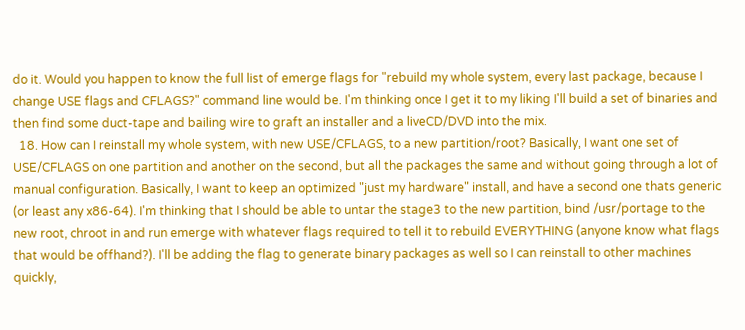do it. Would you happen to know the full list of emerge flags for "rebuild my whole system, every last package, because I change USE flags and CFLAGS?" command line would be. I'm thinking once I get it to my liking I'll build a set of binaries and then find some duct-tape and bailing wire to graft an installer and a liveCD/DVD into the mix.
  18. How can I reinstall my whole system, with new USE/CFLAGS, to a new partition/root? Basically, I want one set of USE/CFLAGS on one partition and another on the second, but all the packages the same and without going through a lot of manual configuration. Basically, I want to keep an optimized "just my hardware" install, and have a second one thats generic (or least any x86-64). I'm thinking that I should be able to untar the stage3 to the new partition, bind /usr/portage to the new root, chroot in and run emerge with whatever flags required to tell it to rebuild EVERYTHING (anyone know what flags that would be offhand?). I'll be adding the flag to generate binary packages as well so I can reinstall to other machines quickly,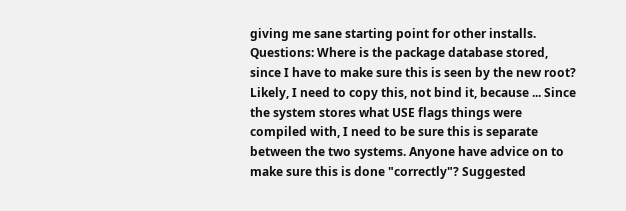giving me sane starting point for other installs. Questions: Where is the package database stored, since I have to make sure this is seen by the new root? Likely, I need to copy this, not bind it, because ... Since the system stores what USE flags things were compiled with, I need to be sure this is separate between the two systems. Anyone have advice on to make sure this is done "correctly"? Suggested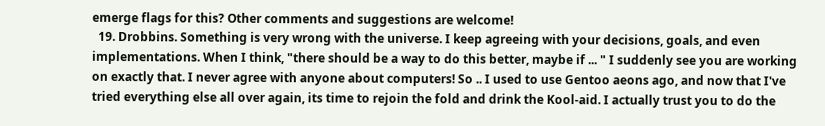emerge flags for this? Other comments and suggestions are welcome!
  19. Drobbins. Something is very wrong with the universe. I keep agreeing with your decisions, goals, and even implementations. When I think, "there should be a way to do this better, maybe if ... " I suddenly see you are working on exactly that. I never agree with anyone about computers! So .. I used to use Gentoo aeons ago, and now that I've tried everything else all over again, its time to rejoin the fold and drink the Kool-aid. I actually trust you to do the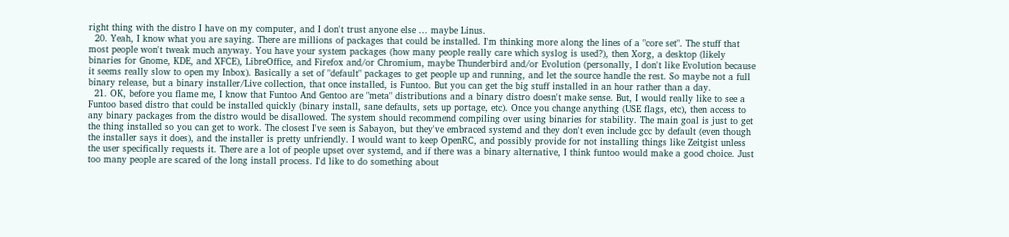right thing with the distro I have on my computer, and I don't trust anyone else ... maybe Linus.
  20. Yeah, I know what you are saying. There are millions of packages that could be installed. I'm thinking more along the lines of a "core set". The stuff that most people won't tweak much anyway. You have your system packages (how many people really care which syslog is used?), then Xorg, a desktop (likely binaries for Gnome, KDE, and XFCE), LibreOffice, and Firefox and/or Chromium, maybe Thunderbird and/or Evolution (personally, I don't like Evolution because it seems really slow to open my Inbox). Basically a set of "default" packages to get people up and running, and let the source handle the rest. So maybe not a full binary release, but a binary installer/Live collection, that once installed, is Funtoo. But you can get the big stuff installed in an hour rather than a day.
  21. OK, before you flame me, I know that Funtoo And Gentoo are "meta" distributions and a binary distro doesn't make sense. But, I would really like to see a Funtoo based distro that could be installed quickly (binary install, sane defaults, sets up portage, etc). Once you change anything (USE flags, etc), then access to any binary packages from the distro would be disallowed. The system should recommend compiling over using binaries for stability. The main goal is just to get the thing installed so you can get to work. The closest I've seen is Sabayon, but they've embraced systemd and they don't even include gcc by default (even though the installer says it does), and the installer is pretty unfriendly. I would want to keep OpenRC, and possibly provide for not installing things like Zeitgist unless the user specifically requests it. There are a lot of people upset over systemd, and if there was a binary alternative, I think funtoo would make a good choice. Just too many people are scared of the long install process. I'd like to do something about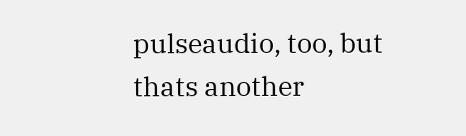pulseaudio, too, but thats another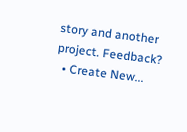story and another project. Feedback?
  • Create New...